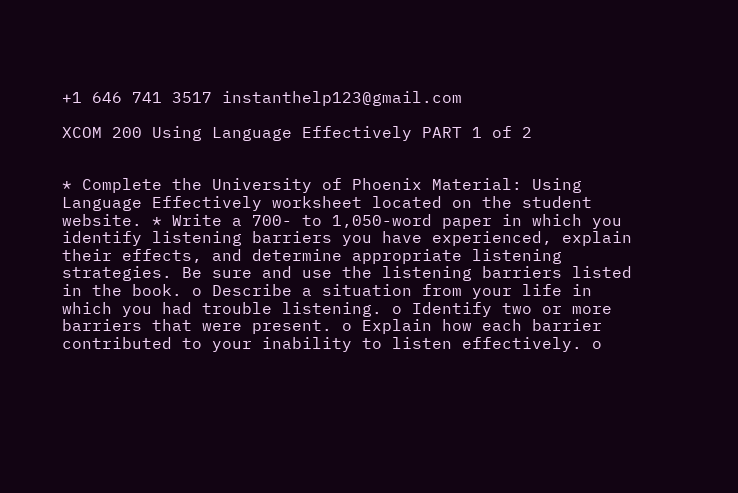+1 646 741 3517 instanthelp123@gmail.com

XCOM 200 Using Language Effectively PART 1 of 2


* Complete the University of Phoenix Material: Using Language Effectively worksheet located on the student website. * Write a 700- to 1,050-word paper in which you identify listening barriers you have experienced, explain their effects, and determine appropriate listening strategies. Be sure and use the listening barriers listed in the book. o Describe a situation from your life in which you had trouble listening. o Identify two or more barriers that were present. o Explain how each barrier contributed to your inability to listen effectively. o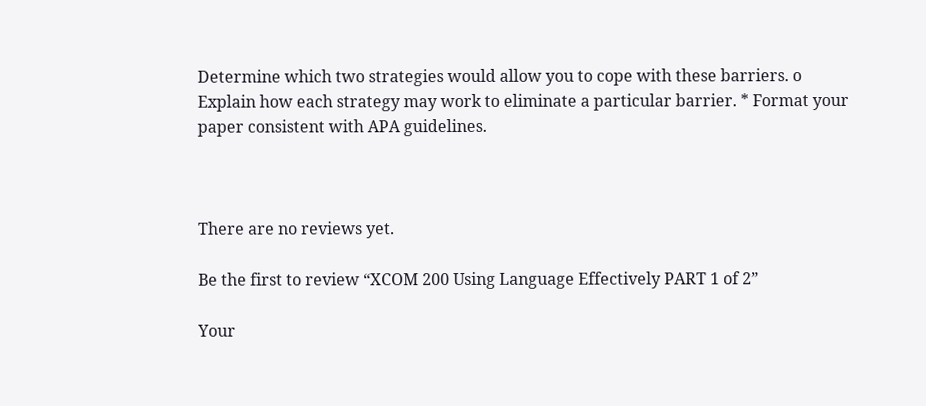Determine which two strategies would allow you to cope with these barriers. o Explain how each strategy may work to eliminate a particular barrier. * Format your paper consistent with APA guidelines.



There are no reviews yet.

Be the first to review “XCOM 200 Using Language Effectively PART 1 of 2”

Your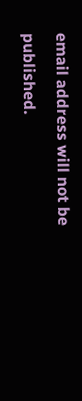email address will not be published.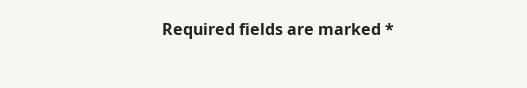Required fields are marked *